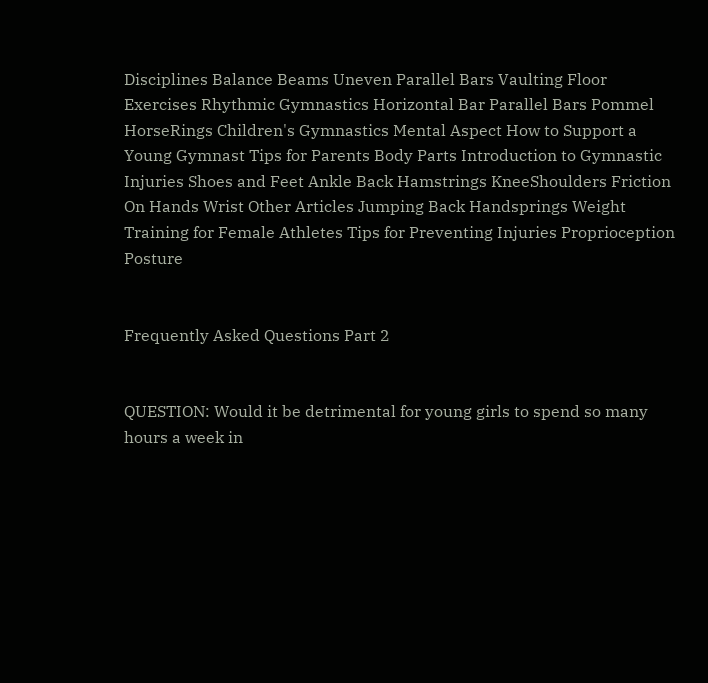Disciplines Balance Beams Uneven Parallel Bars Vaulting Floor Exercises Rhythmic Gymnastics Horizontal Bar Parallel Bars Pommel HorseRings Children's Gymnastics Mental Aspect How to Support a Young Gymnast Tips for Parents Body Parts Introduction to Gymnastic Injuries Shoes and Feet Ankle Back Hamstrings KneeShoulders Friction On Hands Wrist Other Articles Jumping Back Handsprings Weight Training for Female Athletes Tips for Preventing Injuries Proprioception Posture


Frequently Asked Questions Part 2


QUESTION: Would it be detrimental for young girls to spend so many hours a week in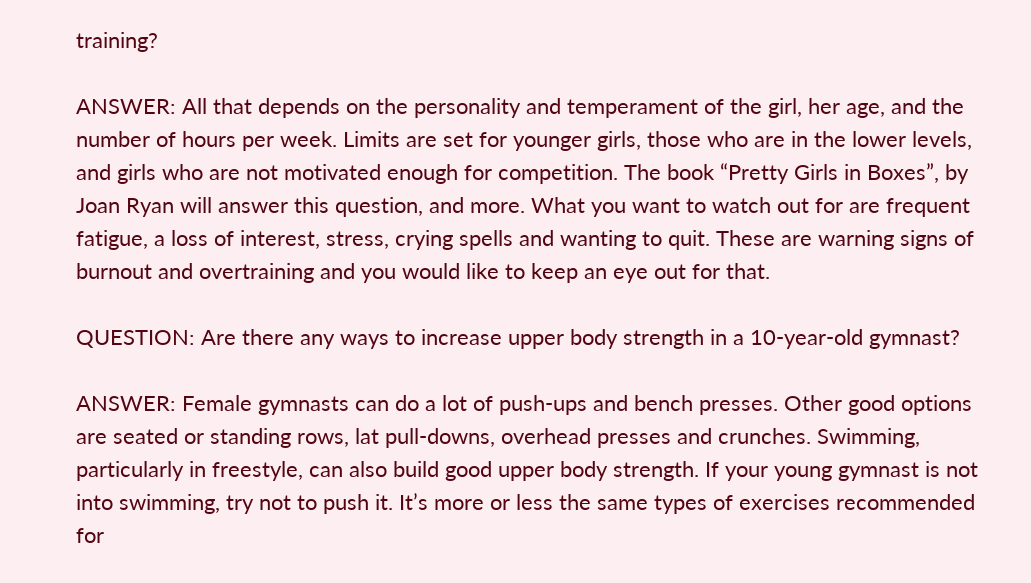training?

ANSWER: All that depends on the personality and temperament of the girl, her age, and the number of hours per week. Limits are set for younger girls, those who are in the lower levels, and girls who are not motivated enough for competition. The book “Pretty Girls in Boxes”, by Joan Ryan will answer this question, and more. What you want to watch out for are frequent fatigue, a loss of interest, stress, crying spells and wanting to quit. These are warning signs of burnout and overtraining and you would like to keep an eye out for that.

QUESTION: Are there any ways to increase upper body strength in a 10-year-old gymnast?

ANSWER: Female gymnasts can do a lot of push-ups and bench presses. Other good options are seated or standing rows, lat pull-downs, overhead presses and crunches. Swimming, particularly in freestyle, can also build good upper body strength. If your young gymnast is not into swimming, try not to push it. It’s more or less the same types of exercises recommended for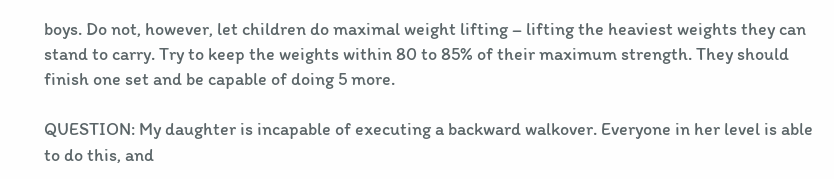boys. Do not, however, let children do maximal weight lifting – lifting the heaviest weights they can stand to carry. Try to keep the weights within 80 to 85% of their maximum strength. They should finish one set and be capable of doing 5 more.

QUESTION: My daughter is incapable of executing a backward walkover. Everyone in her level is able to do this, and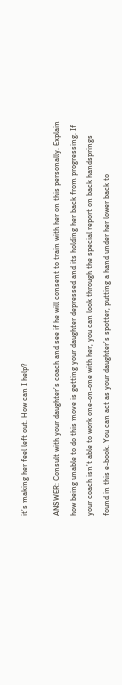it’s making her feel left out. How can I help?

ANSWER: Consult with your daughter’s coach and see if he will consent to train with her on this personally. Explain how being unable to do this move is getting your daughter depressed and its holding her back from progressing. If your coach isn’t able to work one-on-one with her, you can look through the special report on back handsprings found in this e-book. You can act as your daughter’s spotter, putting a hand under her lower back to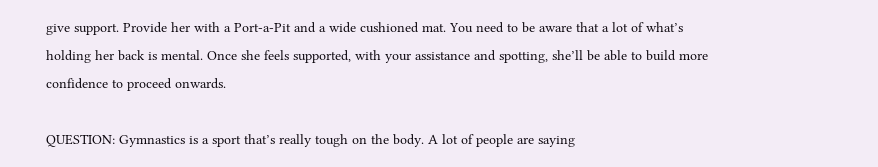give support. Provide her with a Port-a-Pit and a wide cushioned mat. You need to be aware that a lot of what’s holding her back is mental. Once she feels supported, with your assistance and spotting, she’ll be able to build more confidence to proceed onwards.

QUESTION: Gymnastics is a sport that’s really tough on the body. A lot of people are saying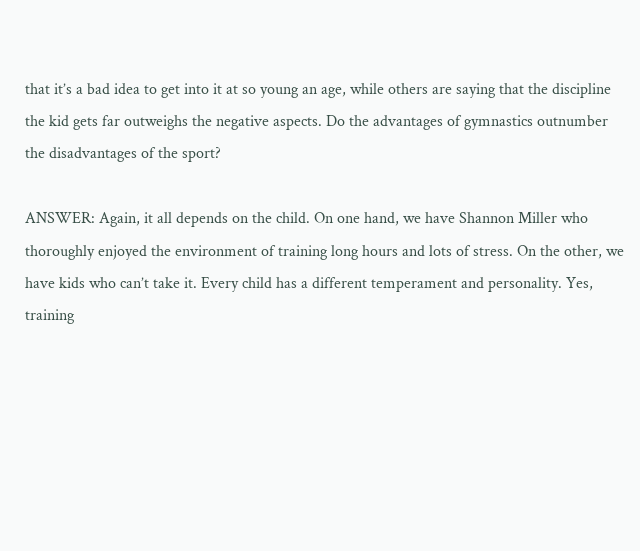that it’s a bad idea to get into it at so young an age, while others are saying that the discipline the kid gets far outweighs the negative aspects. Do the advantages of gymnastics outnumber the disadvantages of the sport?

ANSWER: Again, it all depends on the child. On one hand, we have Shannon Miller who thoroughly enjoyed the environment of training long hours and lots of stress. On the other, we have kids who can’t take it. Every child has a different temperament and personality. Yes, training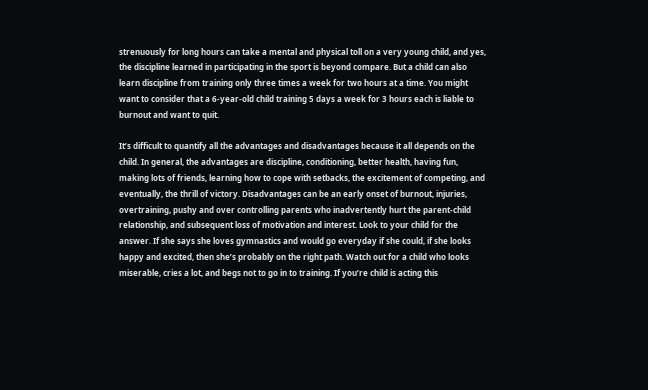strenuously for long hours can take a mental and physical toll on a very young child, and yes, the discipline learned in participating in the sport is beyond compare. But a child can also learn discipline from training only three times a week for two hours at a time. You might want to consider that a 6-year-old child training 5 days a week for 3 hours each is liable to burnout and want to quit.

It’s difficult to quantify all the advantages and disadvantages because it all depends on the child. In general, the advantages are discipline, conditioning, better health, having fun, making lots of friends, learning how to cope with setbacks, the excitement of competing, and eventually, the thrill of victory. Disadvantages can be an early onset of burnout, injuries, overtraining, pushy and over controlling parents who inadvertently hurt the parent-child relationship, and subsequent loss of motivation and interest. Look to your child for the answer. If she says she loves gymnastics and would go everyday if she could, if she looks happy and excited, then she’s probably on the right path. Watch out for a child who looks miserable, cries a lot, and begs not to go in to training. If you’re child is acting this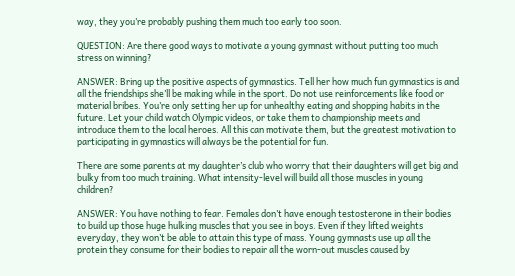way, they you’re probably pushing them much too early too soon.

QUESTION: Are there good ways to motivate a young gymnast without putting too much stress on winning?

ANSWER: Bring up the positive aspects of gymnastics. Tell her how much fun gymnastics is and all the friendships she’ll be making while in the sport. Do not use reinforcements like food or material bribes. You’re only setting her up for unhealthy eating and shopping habits in the future. Let your child watch Olympic videos, or take them to championship meets and introduce them to the local heroes. All this can motivate them, but the greatest motivation to participating in gymnastics will always be the potential for fun.

There are some parents at my daughter’s club who worry that their daughters will get big and bulky from too much training. What intensity-level will build all those muscles in young children?

ANSWER: You have nothing to fear. Females don’t have enough testosterone in their bodies to build up those huge hulking muscles that you see in boys. Even if they lifted weights everyday, they won’t be able to attain this type of mass. Young gymnasts use up all the protein they consume for their bodies to repair all the worn-out muscles caused by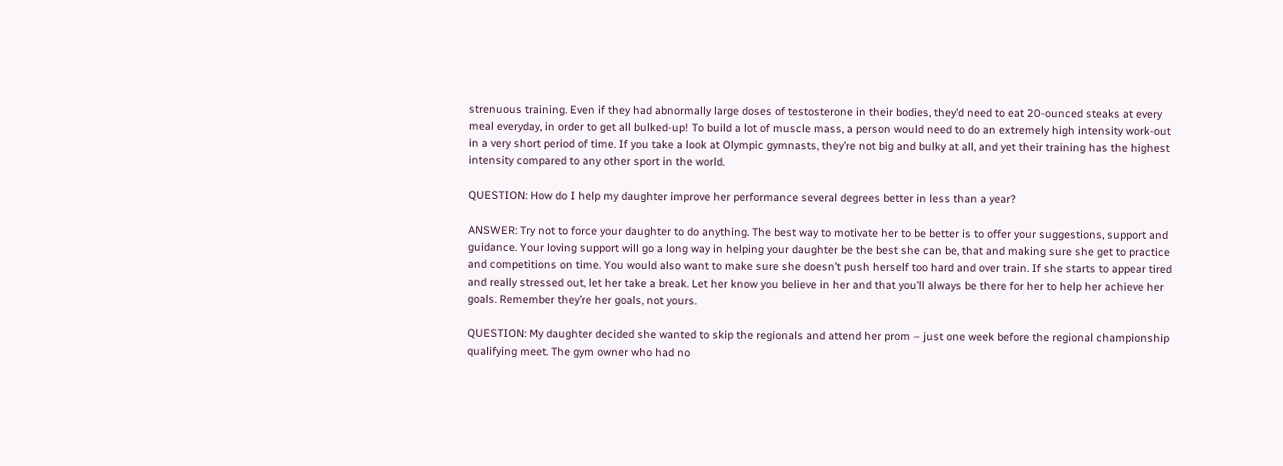strenuous training. Even if they had abnormally large doses of testosterone in their bodies, they’d need to eat 20-ounced steaks at every meal everyday, in order to get all bulked-up! To build a lot of muscle mass, a person would need to do an extremely high intensity work-out in a very short period of time. If you take a look at Olympic gymnasts, they’re not big and bulky at all, and yet their training has the highest intensity compared to any other sport in the world.

QUESTION: How do I help my daughter improve her performance several degrees better in less than a year?

ANSWER: Try not to force your daughter to do anything. The best way to motivate her to be better is to offer your suggestions, support and guidance. Your loving support will go a long way in helping your daughter be the best she can be, that and making sure she get to practice and competitions on time. You would also want to make sure she doesn’t push herself too hard and over train. If she starts to appear tired and really stressed out, let her take a break. Let her know you believe in her and that you’ll always be there for her to help her achieve her goals. Remember they’re her goals, not yours.

QUESTION: My daughter decided she wanted to skip the regionals and attend her prom – just one week before the regional championship qualifying meet. The gym owner who had no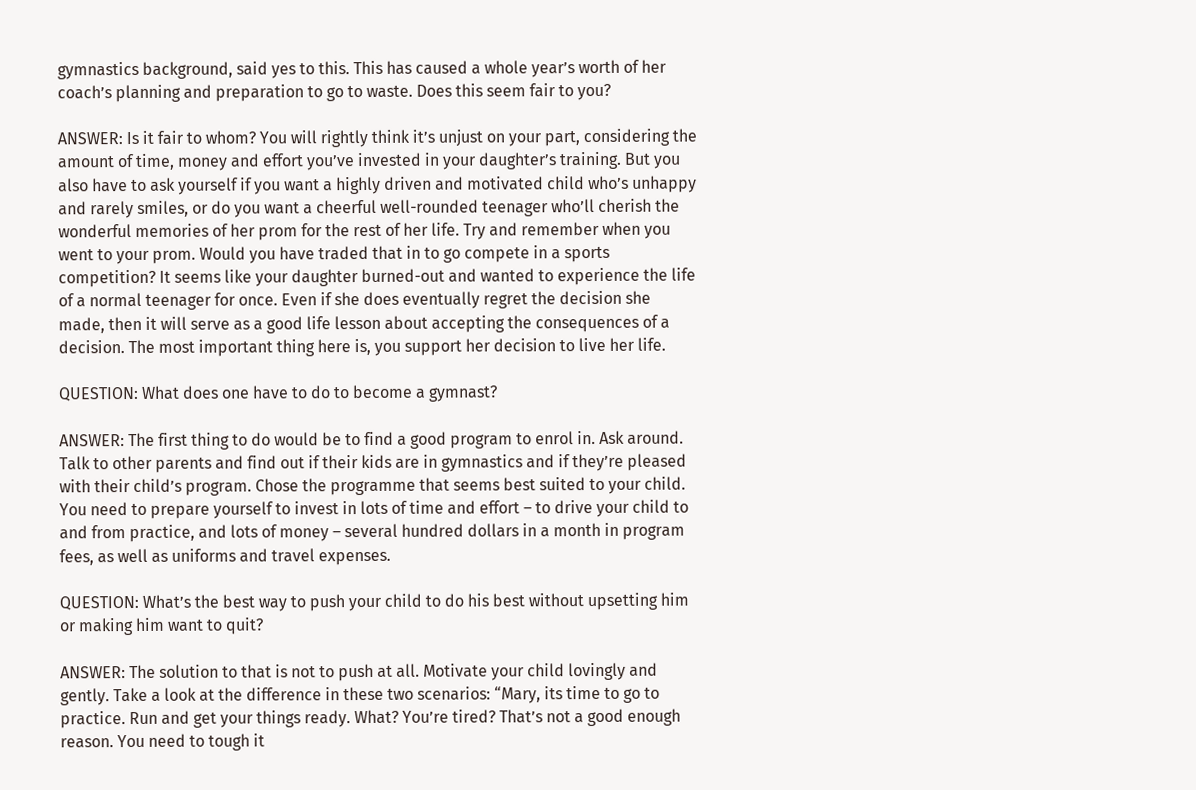gymnastics background, said yes to this. This has caused a whole year’s worth of her coach’s planning and preparation to go to waste. Does this seem fair to you?

ANSWER: Is it fair to whom? You will rightly think it’s unjust on your part, considering the amount of time, money and effort you’ve invested in your daughter’s training. But you also have to ask yourself if you want a highly driven and motivated child who’s unhappy and rarely smiles, or do you want a cheerful well-rounded teenager who’ll cherish the wonderful memories of her prom for the rest of her life. Try and remember when you went to your prom. Would you have traded that in to go compete in a sports competition? It seems like your daughter burned-out and wanted to experience the life of a normal teenager for once. Even if she does eventually regret the decision she made, then it will serve as a good life lesson about accepting the consequences of a decision. The most important thing here is, you support her decision to live her life.

QUESTION: What does one have to do to become a gymnast?

ANSWER: The first thing to do would be to find a good program to enrol in. Ask around. Talk to other parents and find out if their kids are in gymnastics and if they’re pleased with their child’s program. Chose the programme that seems best suited to your child. You need to prepare yourself to invest in lots of time and effort – to drive your child to and from practice, and lots of money – several hundred dollars in a month in program fees, as well as uniforms and travel expenses.

QUESTION: What’s the best way to push your child to do his best without upsetting him or making him want to quit?

ANSWER: The solution to that is not to push at all. Motivate your child lovingly and gently. Take a look at the difference in these two scenarios: “Mary, its time to go to practice. Run and get your things ready. What? You’re tired? That’s not a good enough reason. You need to tough it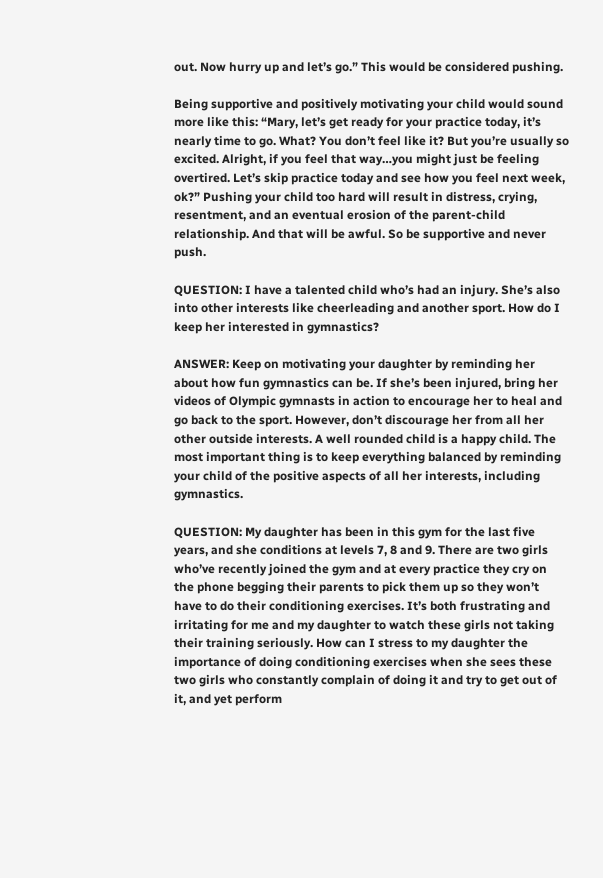out. Now hurry up and let’s go.” This would be considered pushing.

Being supportive and positively motivating your child would sound more like this: “Mary, let’s get ready for your practice today, it’s nearly time to go. What? You don’t feel like it? But you’re usually so excited. Alright, if you feel that way…you might just be feeling overtired. Let’s skip practice today and see how you feel next week, ok?” Pushing your child too hard will result in distress, crying, resentment, and an eventual erosion of the parent-child relationship. And that will be awful. So be supportive and never push.

QUESTION: I have a talented child who’s had an injury. She’s also into other interests like cheerleading and another sport. How do I keep her interested in gymnastics?

ANSWER: Keep on motivating your daughter by reminding her about how fun gymnastics can be. If she’s been injured, bring her videos of Olympic gymnasts in action to encourage her to heal and go back to the sport. However, don’t discourage her from all her other outside interests. A well rounded child is a happy child. The most important thing is to keep everything balanced by reminding your child of the positive aspects of all her interests, including gymnastics.

QUESTION: My daughter has been in this gym for the last five years, and she conditions at levels 7, 8 and 9. There are two girls who’ve recently joined the gym and at every practice they cry on the phone begging their parents to pick them up so they won’t have to do their conditioning exercises. It’s both frustrating and irritating for me and my daughter to watch these girls not taking their training seriously. How can I stress to my daughter the importance of doing conditioning exercises when she sees these two girls who constantly complain of doing it and try to get out of it, and yet perform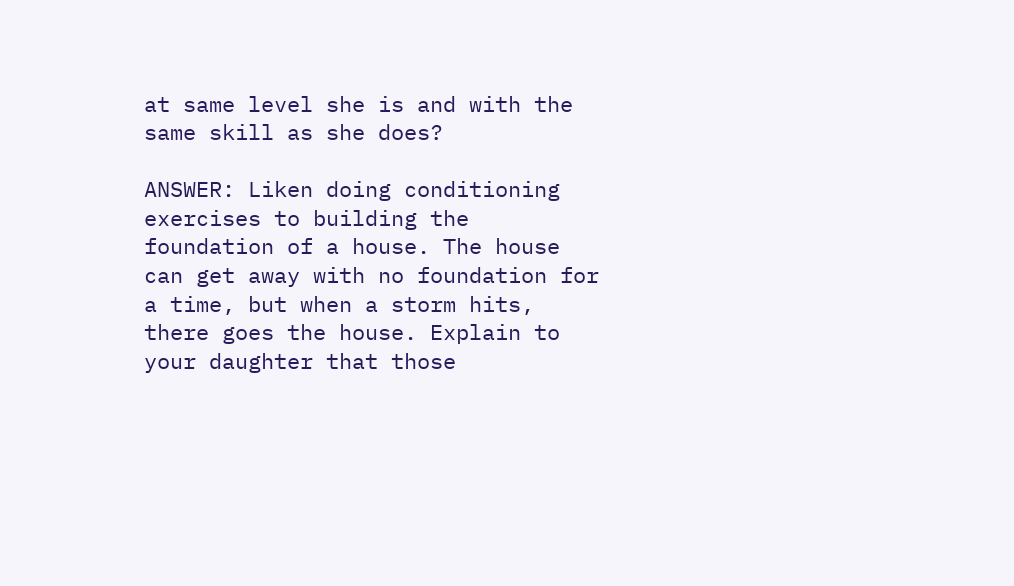at same level she is and with the same skill as she does?

ANSWER: Liken doing conditioning exercises to building the foundation of a house. The house can get away with no foundation for a time, but when a storm hits, there goes the house. Explain to your daughter that those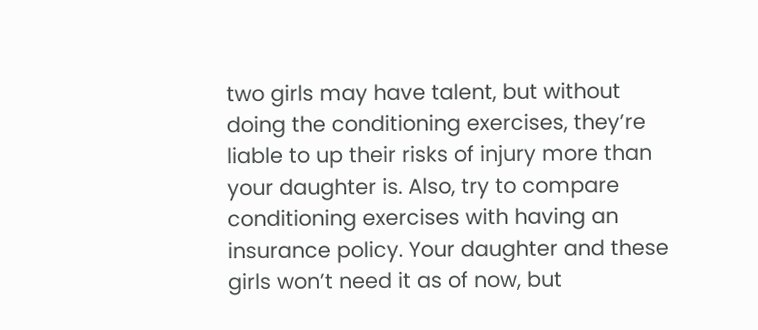two girls may have talent, but without doing the conditioning exercises, they’re liable to up their risks of injury more than your daughter is. Also, try to compare conditioning exercises with having an insurance policy. Your daughter and these girls won’t need it as of now, but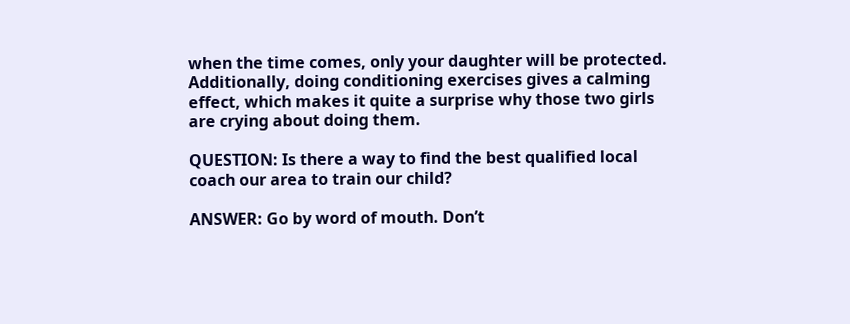when the time comes, only your daughter will be protected. Additionally, doing conditioning exercises gives a calming effect, which makes it quite a surprise why those two girls are crying about doing them.

QUESTION: Is there a way to find the best qualified local coach our area to train our child?

ANSWER: Go by word of mouth. Don’t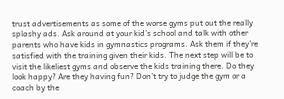trust advertisements as some of the worse gyms put out the really splashy ads. Ask around at your kid’s school and talk with other parents who have kids in gymnastics programs. Ask them if they’re satisfied with the training given their kids. The next step will be to visit the likeliest gyms and observe the kids training there. Do they look happy? Are they having fun? Don’t try to judge the gym or a coach by the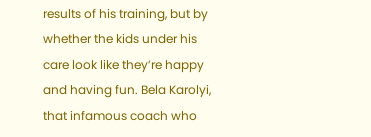results of his training, but by whether the kids under his care look like they’re happy and having fun. Bela Karolyi, that infamous coach who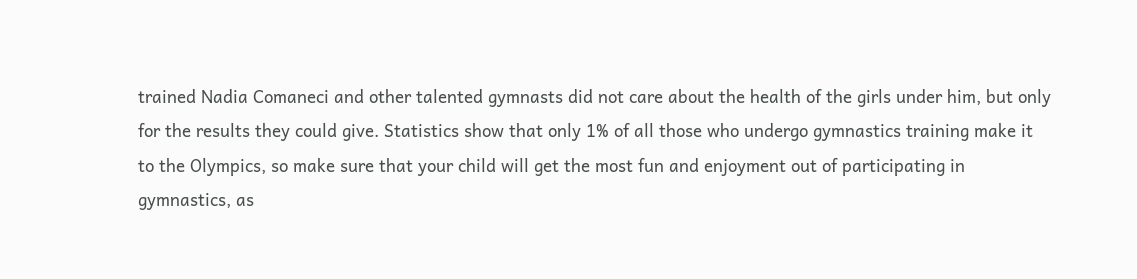trained Nadia Comaneci and other talented gymnasts did not care about the health of the girls under him, but only for the results they could give. Statistics show that only 1% of all those who undergo gymnastics training make it to the Olympics, so make sure that your child will get the most fun and enjoyment out of participating in gymnastics, as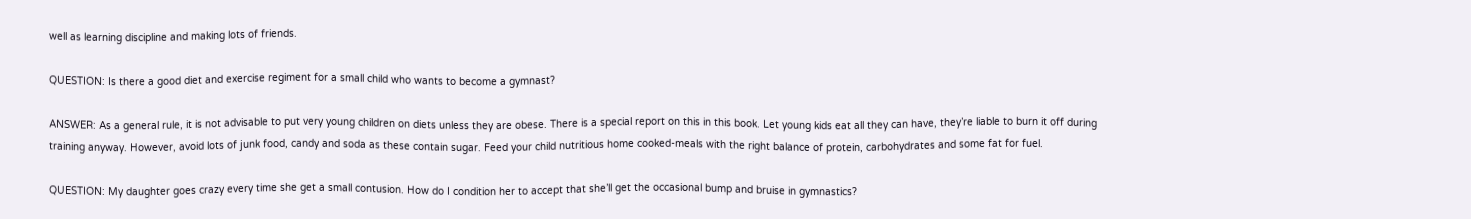well as learning discipline and making lots of friends.

QUESTION: Is there a good diet and exercise regiment for a small child who wants to become a gymnast?

ANSWER: As a general rule, it is not advisable to put very young children on diets unless they are obese. There is a special report on this in this book. Let young kids eat all they can have, they’re liable to burn it off during training anyway. However, avoid lots of junk food, candy and soda as these contain sugar. Feed your child nutritious home cooked-meals with the right balance of protein, carbohydrates and some fat for fuel.

QUESTION: My daughter goes crazy every time she get a small contusion. How do I condition her to accept that she’ll get the occasional bump and bruise in gymnastics?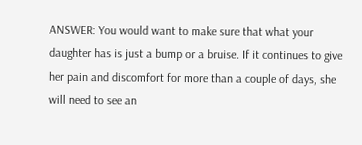ANSWER: You would want to make sure that what your daughter has is just a bump or a bruise. If it continues to give her pain and discomfort for more than a couple of days, she will need to see an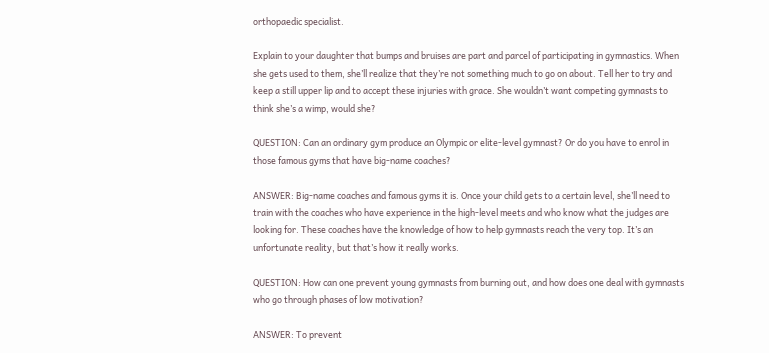orthopaedic specialist.

Explain to your daughter that bumps and bruises are part and parcel of participating in gymnastics. When she gets used to them, she’ll realize that they’re not something much to go on about. Tell her to try and keep a still upper lip and to accept these injuries with grace. She wouldn’t want competing gymnasts to think she’s a wimp, would she?

QUESTION: Can an ordinary gym produce an Olympic or elite-level gymnast? Or do you have to enrol in those famous gyms that have big-name coaches?

ANSWER: Big-name coaches and famous gyms it is. Once your child gets to a certain level, she’ll need to train with the coaches who have experience in the high-level meets and who know what the judges are looking for. These coaches have the knowledge of how to help gymnasts reach the very top. It’s an unfortunate reality, but that’s how it really works.

QUESTION: How can one prevent young gymnasts from burning out, and how does one deal with gymnasts who go through phases of low motivation?

ANSWER: To prevent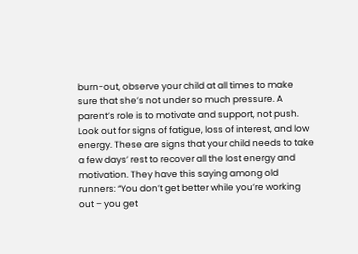burn-out, observe your child at all times to make sure that she’s not under so much pressure. A parent’s role is to motivate and support, not push. Look out for signs of fatigue, loss of interest, and low energy. These are signs that your child needs to take a few days’ rest to recover all the lost energy and motivation. They have this saying among old runners: “You don’t get better while you’re working out – you get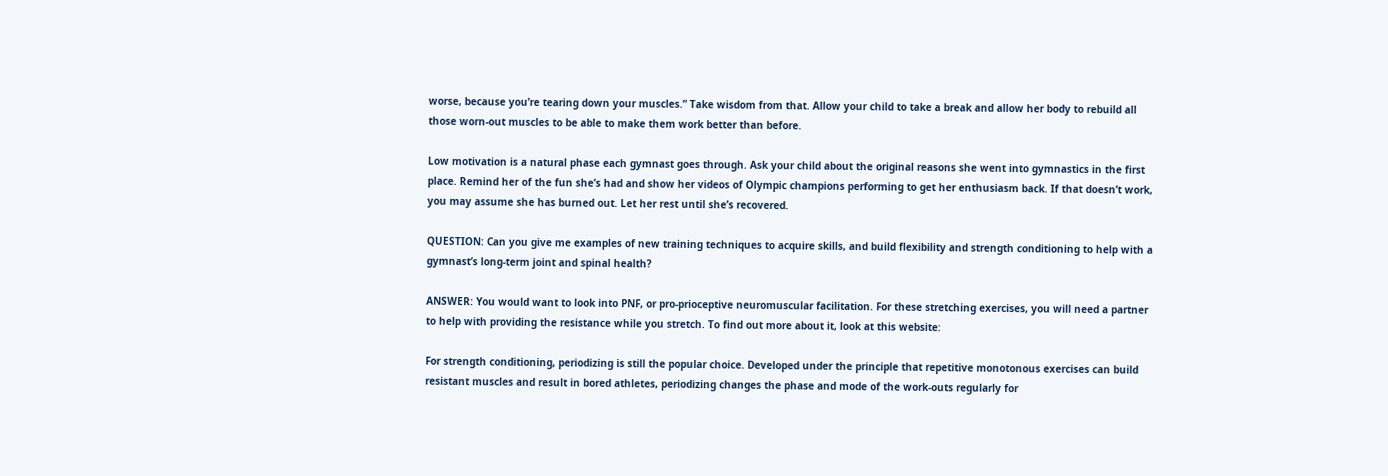worse, because you’re tearing down your muscles.” Take wisdom from that. Allow your child to take a break and allow her body to rebuild all those worn-out muscles to be able to make them work better than before.

Low motivation is a natural phase each gymnast goes through. Ask your child about the original reasons she went into gymnastics in the first place. Remind her of the fun she’s had and show her videos of Olympic champions performing to get her enthusiasm back. If that doesn’t work, you may assume she has burned out. Let her rest until she’s recovered.

QUESTION: Can you give me examples of new training techniques to acquire skills, and build flexibility and strength conditioning to help with a gymnast’s long-term joint and spinal health?

ANSWER: You would want to look into PNF, or pro-prioceptive neuromuscular facilitation. For these stretching exercises, you will need a partner to help with providing the resistance while you stretch. To find out more about it, look at this website:

For strength conditioning, periodizing is still the popular choice. Developed under the principle that repetitive monotonous exercises can build resistant muscles and result in bored athletes, periodizing changes the phase and mode of the work-outs regularly for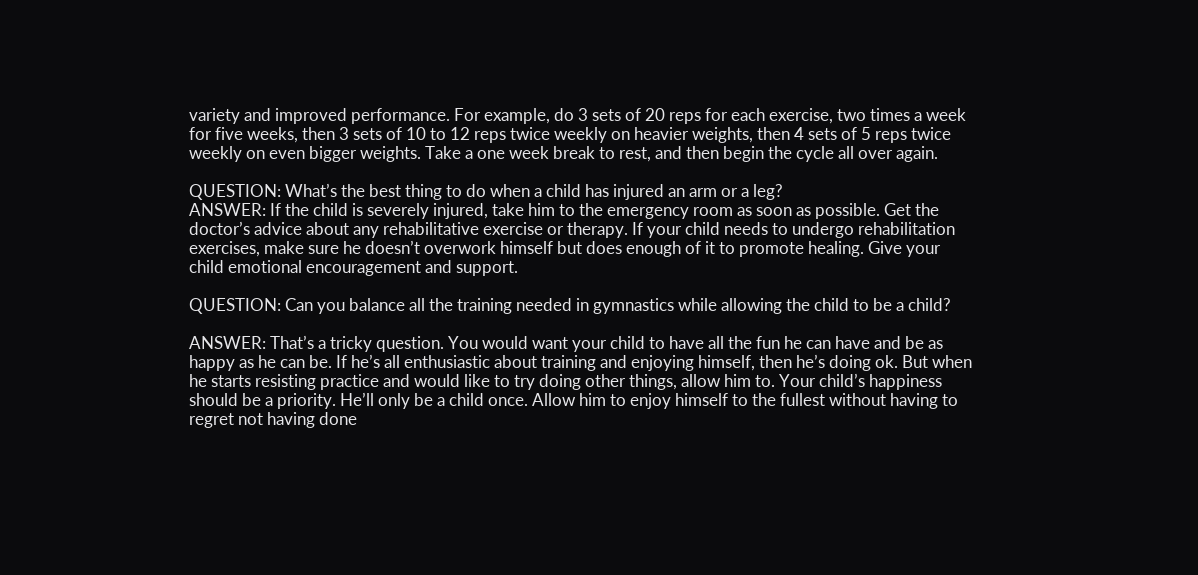variety and improved performance. For example, do 3 sets of 20 reps for each exercise, two times a week for five weeks, then 3 sets of 10 to 12 reps twice weekly on heavier weights, then 4 sets of 5 reps twice weekly on even bigger weights. Take a one week break to rest, and then begin the cycle all over again.

QUESTION: What’s the best thing to do when a child has injured an arm or a leg?
ANSWER: If the child is severely injured, take him to the emergency room as soon as possible. Get the doctor’s advice about any rehabilitative exercise or therapy. If your child needs to undergo rehabilitation exercises, make sure he doesn’t overwork himself but does enough of it to promote healing. Give your child emotional encouragement and support.

QUESTION: Can you balance all the training needed in gymnastics while allowing the child to be a child?

ANSWER: That’s a tricky question. You would want your child to have all the fun he can have and be as happy as he can be. If he’s all enthusiastic about training and enjoying himself, then he’s doing ok. But when he starts resisting practice and would like to try doing other things, allow him to. Your child’s happiness should be a priority. He’ll only be a child once. Allow him to enjoy himself to the fullest without having to regret not having done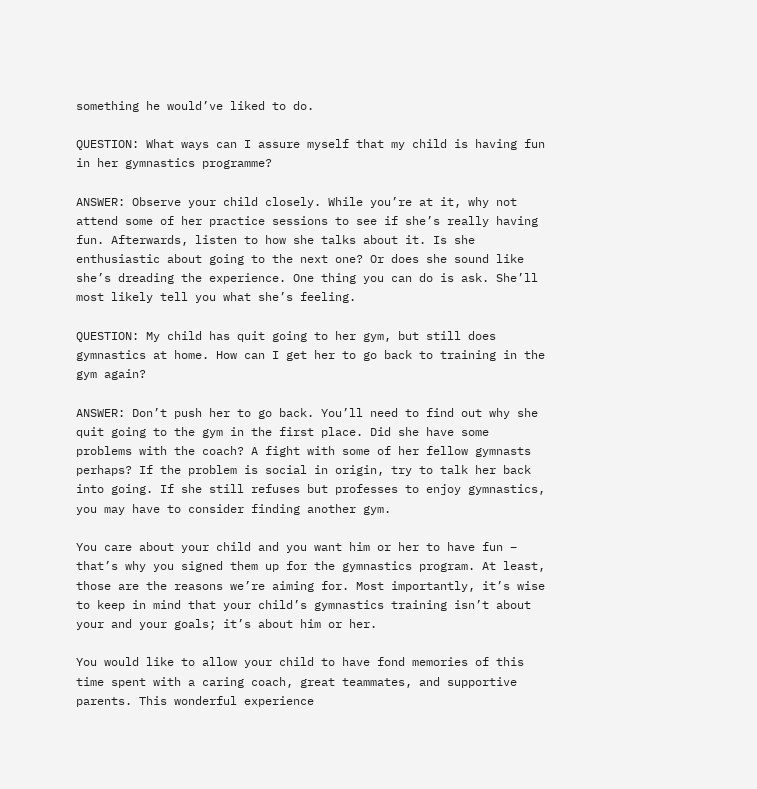something he would’ve liked to do.

QUESTION: What ways can I assure myself that my child is having fun in her gymnastics programme?

ANSWER: Observe your child closely. While you’re at it, why not attend some of her practice sessions to see if she’s really having fun. Afterwards, listen to how she talks about it. Is she enthusiastic about going to the next one? Or does she sound like she’s dreading the experience. One thing you can do is ask. She’ll most likely tell you what she’s feeling.

QUESTION: My child has quit going to her gym, but still does gymnastics at home. How can I get her to go back to training in the gym again?

ANSWER: Don’t push her to go back. You’ll need to find out why she quit going to the gym in the first place. Did she have some problems with the coach? A fight with some of her fellow gymnasts perhaps? If the problem is social in origin, try to talk her back into going. If she still refuses but professes to enjoy gymnastics, you may have to consider finding another gym.

You care about your child and you want him or her to have fun – that’s why you signed them up for the gymnastics program. At least, those are the reasons we’re aiming for. Most importantly, it’s wise to keep in mind that your child’s gymnastics training isn’t about your and your goals; it’s about him or her.

You would like to allow your child to have fond memories of this time spent with a caring coach, great teammates, and supportive parents. This wonderful experience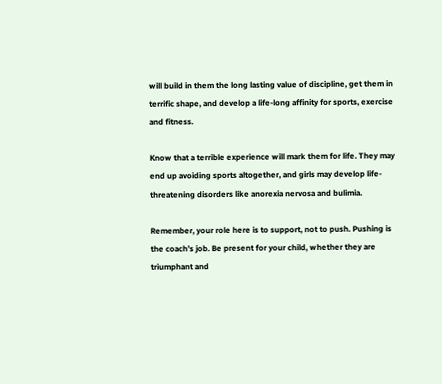will build in them the long lasting value of discipline, get them in terrific shape, and develop a life-long affinity for sports, exercise and fitness.

Know that a terrible experience will mark them for life. They may end up avoiding sports altogether, and girls may develop life-threatening disorders like anorexia nervosa and bulimia.

Remember, your role here is to support, not to push. Pushing is the coach’s job. Be present for your child, whether they are triumphant and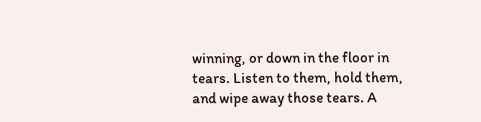winning, or down in the floor in tears. Listen to them, hold them, and wipe away those tears. A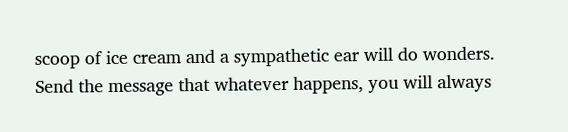scoop of ice cream and a sympathetic ear will do wonders. Send the message that whatever happens, you will always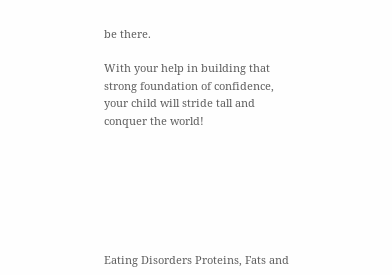be there.

With your help in building that strong foundation of confidence, your child will stride tall and conquer the world!







Eating Disorders Proteins, Fats and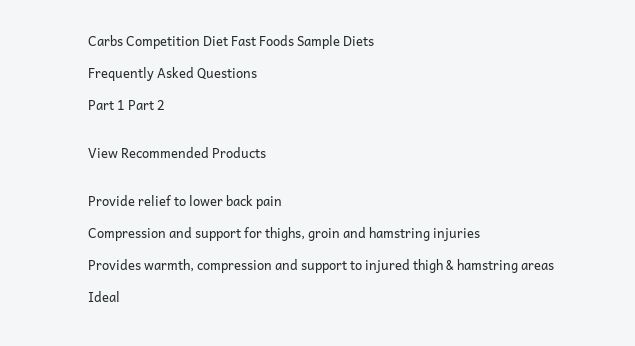Carbs Competition Diet Fast Foods Sample Diets

Frequently Asked Questions

Part 1 Part 2


View Recommended Products


Provide relief to lower back pain

Compression and support for thighs, groin and hamstring injuries

Provides warmth, compression and support to injured thigh & hamstring areas

Ideal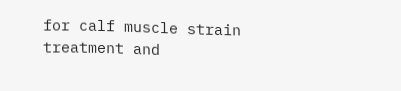for calf muscle strain treatment and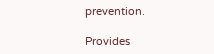prevention.

Provides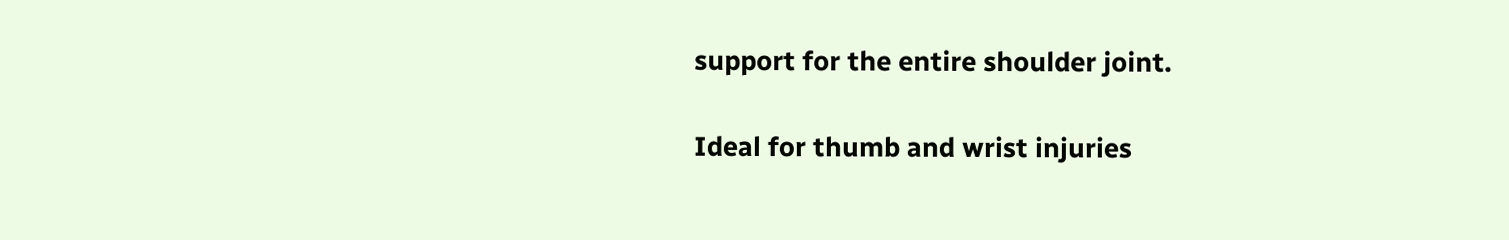support for the entire shoulder joint.

Ideal for thumb and wrist injuries